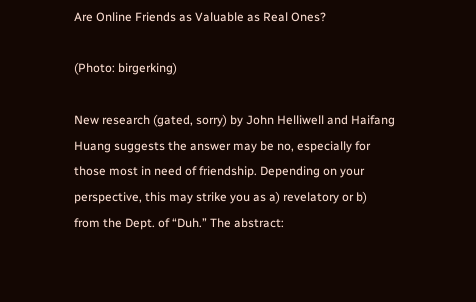Are Online Friends as Valuable as Real Ones?

(Photo: birgerking)

New research (gated, sorry) by John Helliwell and Haifang Huang suggests the answer may be no, especially for those most in need of friendship. Depending on your perspective, this may strike you as a) revelatory or b) from the Dept. of “Duh.” The abstract: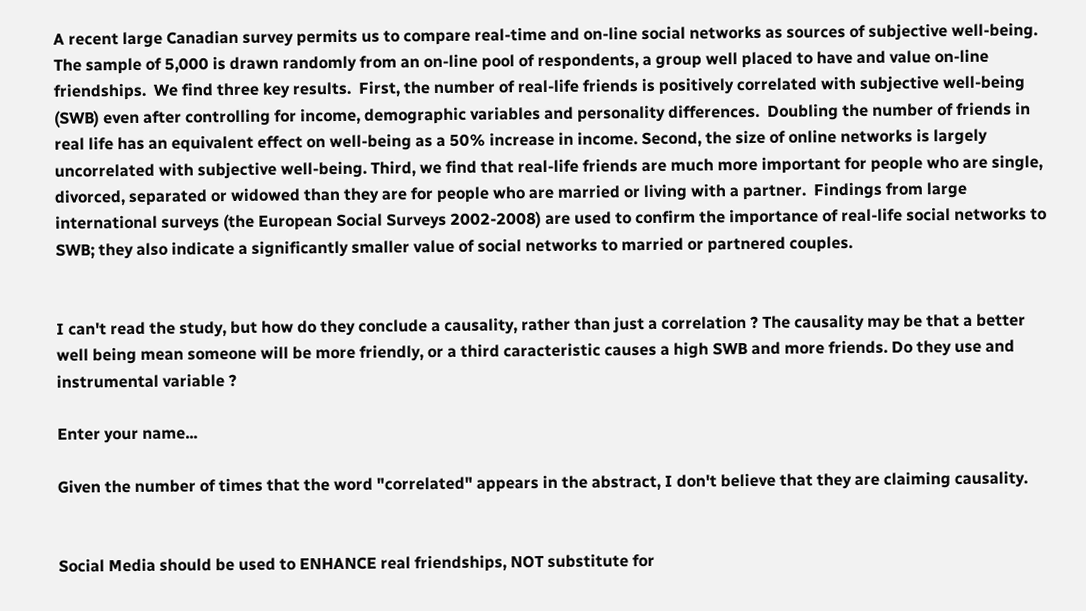A recent large Canadian survey permits us to compare real-time and on-line social networks as sources of subjective well-being.  The sample of 5,000 is drawn randomly from an on-line pool of respondents, a group well placed to have and value on-line friendships.  We find three key results.  First, the number of real-life friends is positively correlated with subjective well-being (SWB) even after controlling for income, demographic variables and personality differences.  Doubling the number of friends in real life has an equivalent effect on well-being as a 50% increase in income. Second, the size of online networks is largely uncorrelated with subjective well-being. Third, we find that real-life friends are much more important for people who are single, divorced, separated or widowed than they are for people who are married or living with a partner.  Findings from large international surveys (the European Social Surveys 2002-2008) are used to confirm the importance of real-life social networks to SWB; they also indicate a significantly smaller value of social networks to married or partnered couples.


I can't read the study, but how do they conclude a causality, rather than just a correlation ? The causality may be that a better well being mean someone will be more friendly, or a third caracteristic causes a high SWB and more friends. Do they use and instrumental variable ?

Enter your name...

Given the number of times that the word "correlated" appears in the abstract, I don't believe that they are claiming causality.


Social Media should be used to ENHANCE real friendships, NOT substitute for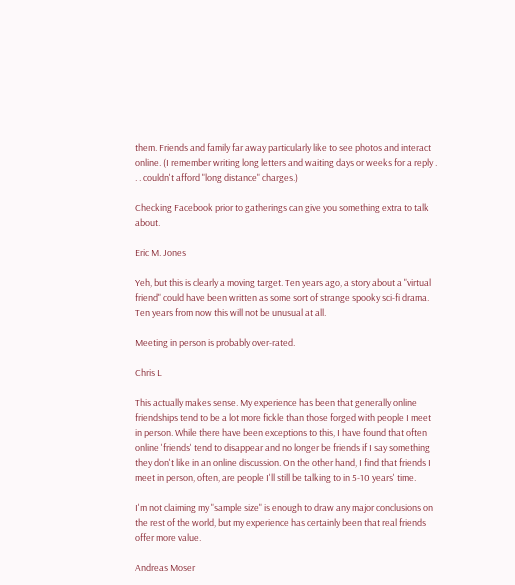them. Friends and family far away particularly like to see photos and interact online. (I remember writing long letters and waiting days or weeks for a reply . . . couldn't afford "long distance" charges.)

Checking Facebook prior to gatherings can give you something extra to talk about.

Eric M. Jones

Yeh, but this is clearly a moving target. Ten years ago, a story about a "virtual friend" could have been written as some sort of strange spooky sci-fi drama. Ten years from now this will not be unusual at all.

Meeting in person is probably over-rated.

Chris L

This actually makes sense. My experience has been that generally online friendships tend to be a lot more fickle than those forged with people I meet in person. While there have been exceptions to this, I have found that often online 'friends' tend to disappear and no longer be friends if I say something they don't like in an online discussion. On the other hand, I find that friends I meet in person, often, are people I'll still be talking to in 5-10 years' time.

I'm not claiming my "sample size" is enough to draw any major conclusions on the rest of the world, but my experience has certainly been that real friends offer more value.

Andreas Moser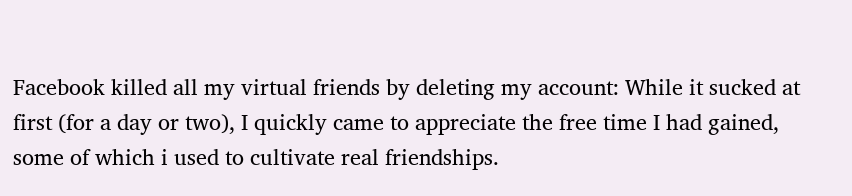Facebook killed all my virtual friends by deleting my account: While it sucked at first (for a day or two), I quickly came to appreciate the free time I had gained, some of which i used to cultivate real friendships.